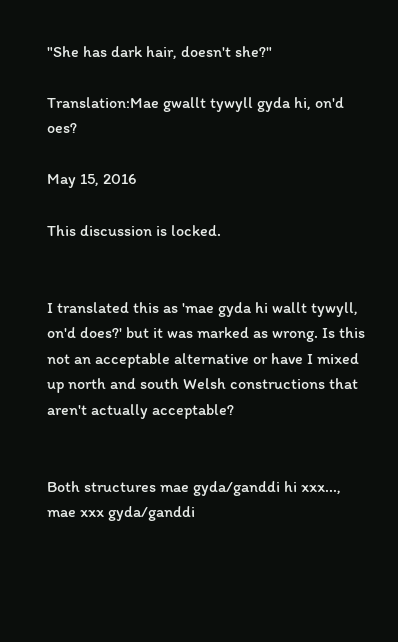"She has dark hair, doesn't she?"

Translation:Mae gwallt tywyll gyda hi, on'd oes?

May 15, 2016

This discussion is locked.


I translated this as 'mae gyda hi wallt tywyll, on'd does?' but it was marked as wrong. Is this not an acceptable alternative or have I mixed up north and south Welsh constructions that aren't actually acceptable?


Both structures mae gyda/ganddi hi xxx..., mae xxx gyda/ganddi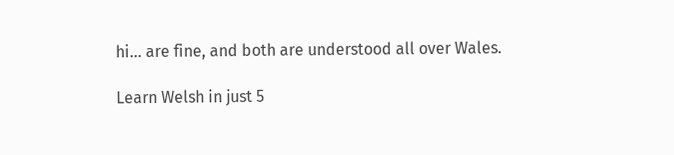hi... are fine, and both are understood all over Wales.

Learn Welsh in just 5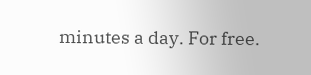minutes a day. For free.